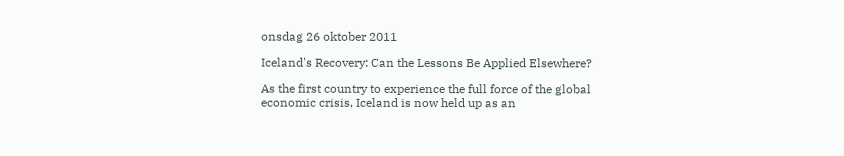onsdag 26 oktober 2011

Iceland's Recovery: Can the Lessons Be Applied Elsewhere?

As the first country to experience the full force of the global economic crisis, Iceland is now held up as an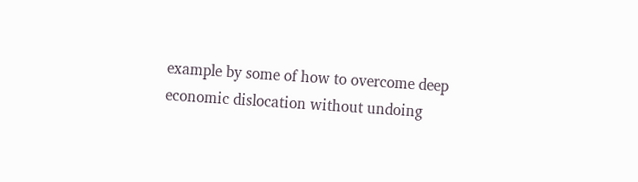example by some of how to overcome deep economic dislocation without undoing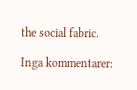the social fabric.

Inga kommentarer: